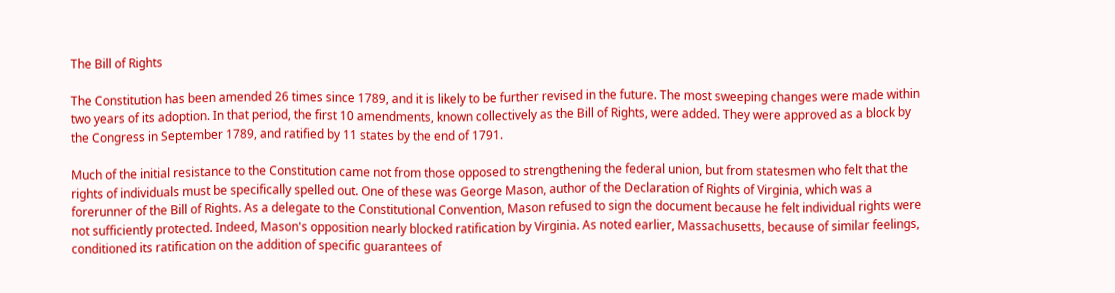The Bill of Rights

The Constitution has been amended 26 times since 1789, and it is likely to be further revised in the future. The most sweeping changes were made within two years of its adoption. In that period, the first 10 amendments, known collectively as the Bill of Rights, were added. They were approved as a block by the Congress in September 1789, and ratified by 11 states by the end of 1791.

Much of the initial resistance to the Constitution came not from those opposed to strengthening the federal union, but from statesmen who felt that the rights of individuals must be specifically spelled out. One of these was George Mason, author of the Declaration of Rights of Virginia, which was a forerunner of the Bill of Rights. As a delegate to the Constitutional Convention, Mason refused to sign the document because he felt individual rights were not sufficiently protected. Indeed, Mason's opposition nearly blocked ratification by Virginia. As noted earlier, Massachusetts, because of similar feelings, conditioned its ratification on the addition of specific guarantees of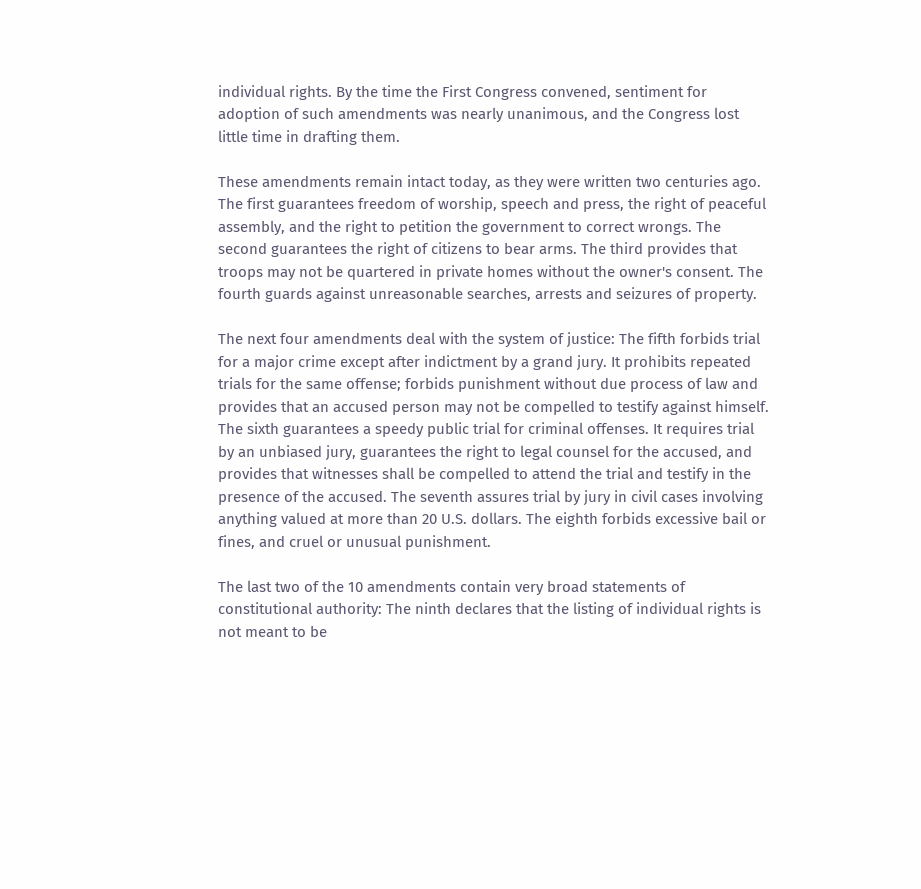individual rights. By the time the First Congress convened, sentiment for adoption of such amendments was nearly unanimous, and the Congress lost little time in drafting them.

These amendments remain intact today, as they were written two centuries ago. The first guarantees freedom of worship, speech and press, the right of peaceful assembly, and the right to petition the government to correct wrongs. The second guarantees the right of citizens to bear arms. The third provides that troops may not be quartered in private homes without the owner's consent. The fourth guards against unreasonable searches, arrests and seizures of property.

The next four amendments deal with the system of justice: The fifth forbids trial for a major crime except after indictment by a grand jury. It prohibits repeated trials for the same offense; forbids punishment without due process of law and provides that an accused person may not be compelled to testify against himself. The sixth guarantees a speedy public trial for criminal offenses. It requires trial by an unbiased jury, guarantees the right to legal counsel for the accused, and provides that witnesses shall be compelled to attend the trial and testify in the presence of the accused. The seventh assures trial by jury in civil cases involving anything valued at more than 20 U.S. dollars. The eighth forbids excessive bail or fines, and cruel or unusual punishment.

The last two of the 10 amendments contain very broad statements of constitutional authority: The ninth declares that the listing of individual rights is not meant to be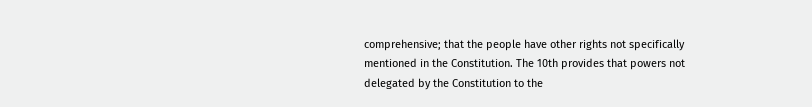comprehensive; that the people have other rights not specifically mentioned in the Constitution. The 10th provides that powers not delegated by the Constitution to the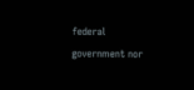federal government nor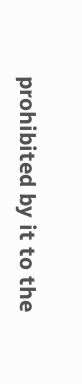prohibited by it to the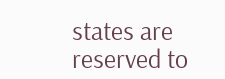states are reserved to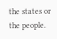the states or the people.